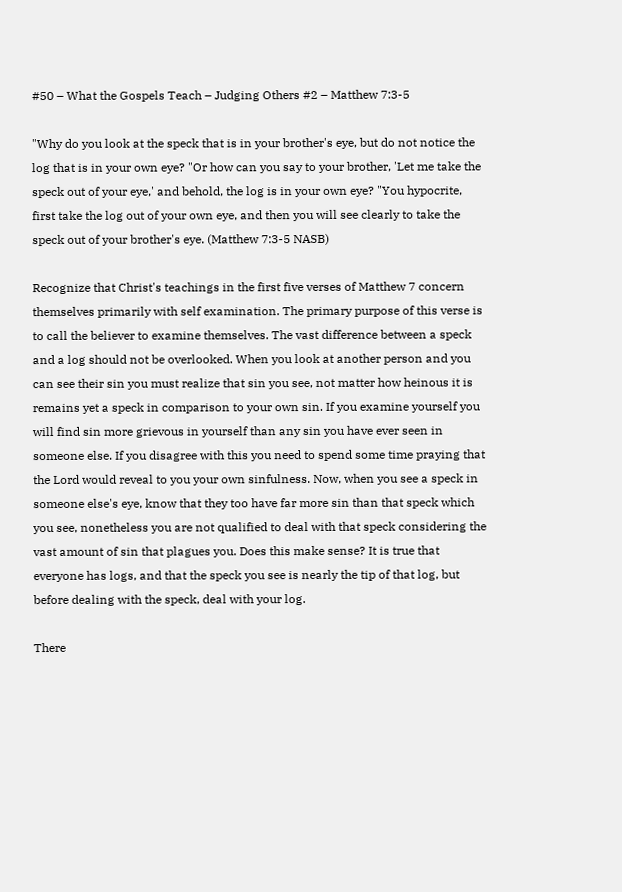#50 – What the Gospels Teach – Judging Others #2 – Matthew 7:3-5

"Why do you look at the speck that is in your brother's eye, but do not notice the log that is in your own eye? "Or how can you say to your brother, 'Let me take the speck out of your eye,' and behold, the log is in your own eye? "You hypocrite, first take the log out of your own eye, and then you will see clearly to take the speck out of your brother's eye. (Matthew 7:3-5 NASB)

Recognize that Christ's teachings in the first five verses of Matthew 7 concern themselves primarily with self examination. The primary purpose of this verse is to call the believer to examine themselves. The vast difference between a speck and a log should not be overlooked. When you look at another person and you can see their sin you must realize that sin you see, not matter how heinous it is remains yet a speck in comparison to your own sin. If you examine yourself you will find sin more grievous in yourself than any sin you have ever seen in someone else. If you disagree with this you need to spend some time praying that the Lord would reveal to you your own sinfulness. Now, when you see a speck in someone else's eye, know that they too have far more sin than that speck which you see, nonetheless you are not qualified to deal with that speck considering the vast amount of sin that plagues you. Does this make sense? It is true that everyone has logs, and that the speck you see is nearly the tip of that log, but before dealing with the speck, deal with your log.

There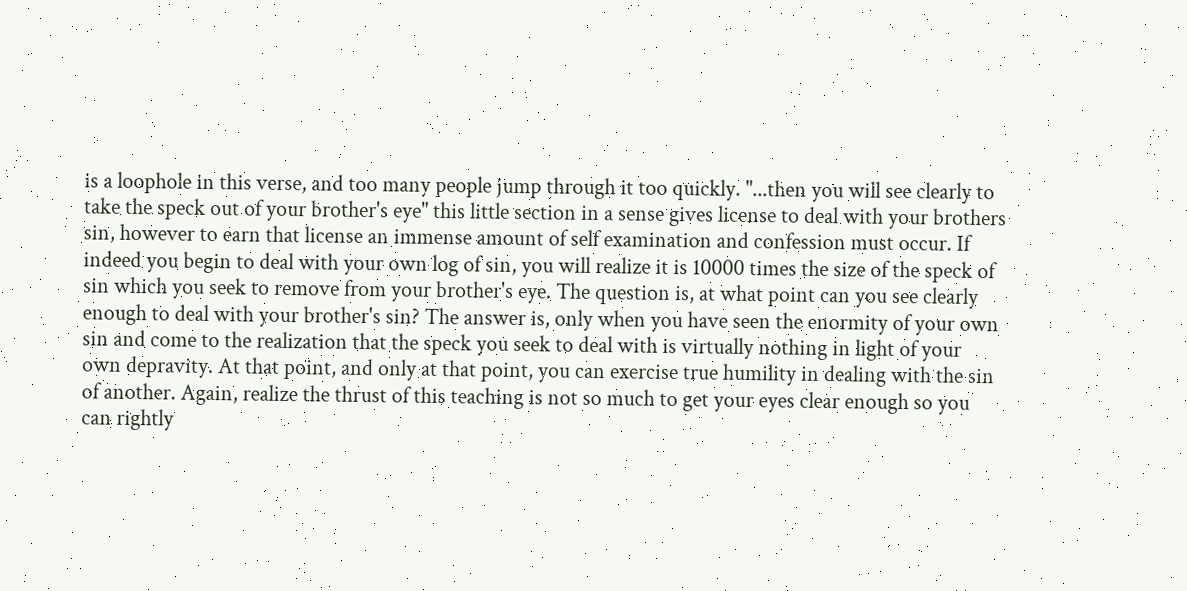is a loophole in this verse, and too many people jump through it too quickly. "...then you will see clearly to take the speck out of your brother's eye" this little section in a sense gives license to deal with your brothers sin, however to earn that license an immense amount of self examination and confession must occur. If indeed you begin to deal with your own log of sin, you will realize it is 10000 times the size of the speck of sin which you seek to remove from your brother's eye. The question is, at what point can you see clearly enough to deal with your brother's sin? The answer is, only when you have seen the enormity of your own sin and come to the realization that the speck you seek to deal with is virtually nothing in light of your own depravity. At that point, and only at that point, you can exercise true humility in dealing with the sin of another. Again, realize the thrust of this teaching is not so much to get your eyes clear enough so you can rightly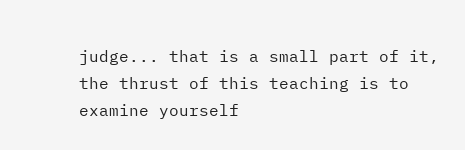judge... that is a small part of it, the thrust of this teaching is to examine yourself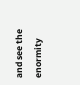and see the enormity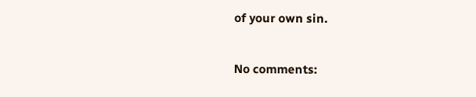of your own sin.

No comments: